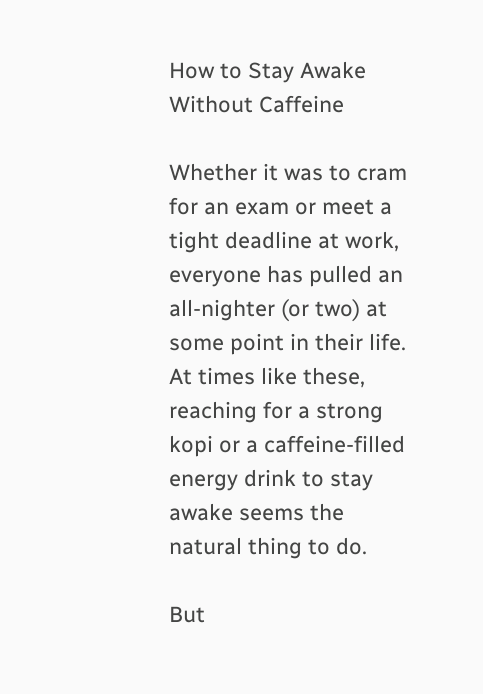How to Stay Awake Without Caffeine

Whether it was to cram for an exam or meet a tight deadline at work, everyone has pulled an all-nighter (or two) at some point in their life. At times like these, reaching for a strong kopi or a caffeine-filled energy drink to stay awake seems the natural thing to do.

But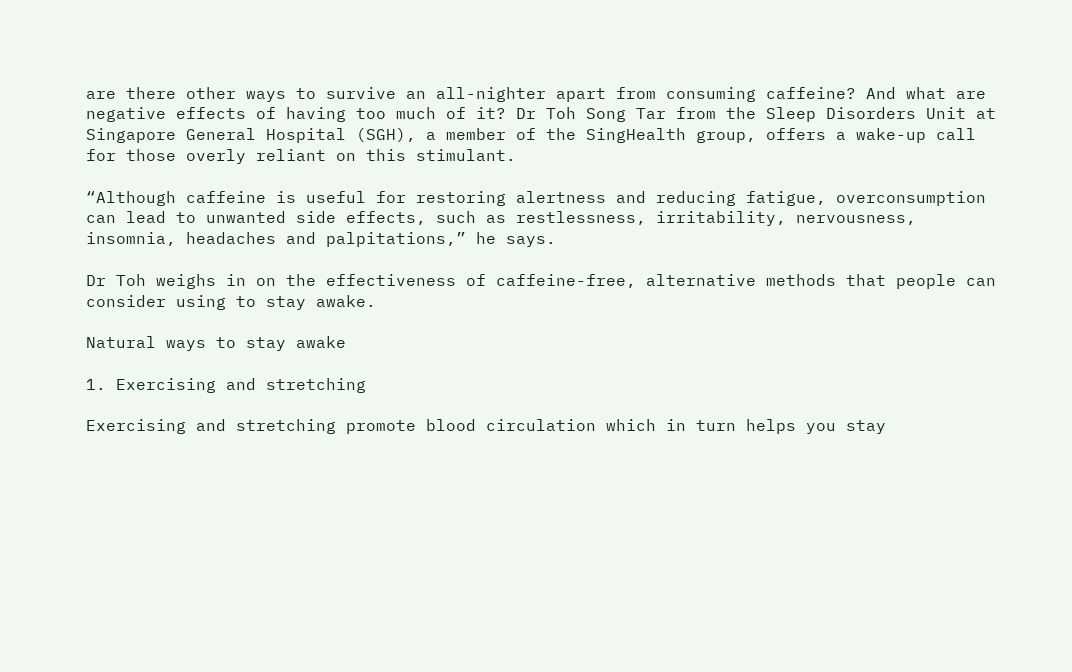are there other ways to survive an all-nighter apart from consuming caffeine? And what are negative effects of having too much of it? Dr Toh Song Tar from the Sleep Disorders Unit at Singapore General Hospital (SGH), a member of the SingHealth group, offers a wake-up call for those overly reliant on this stimulant.

“Although caffeine is useful for restoring alertness and reducing fatigue, overconsumption can lead to unwanted side effects, such as restlessness, irritability, nervousness, insomnia, headaches and palpitations,” he says.

Dr Toh weighs in on the effectiveness of caffeine-free, alternative methods that people can consider using to stay awake.

Natural ways to stay awake

1. Exercising and stretching

Exercising and stretching promote blood circulation which in turn helps you stay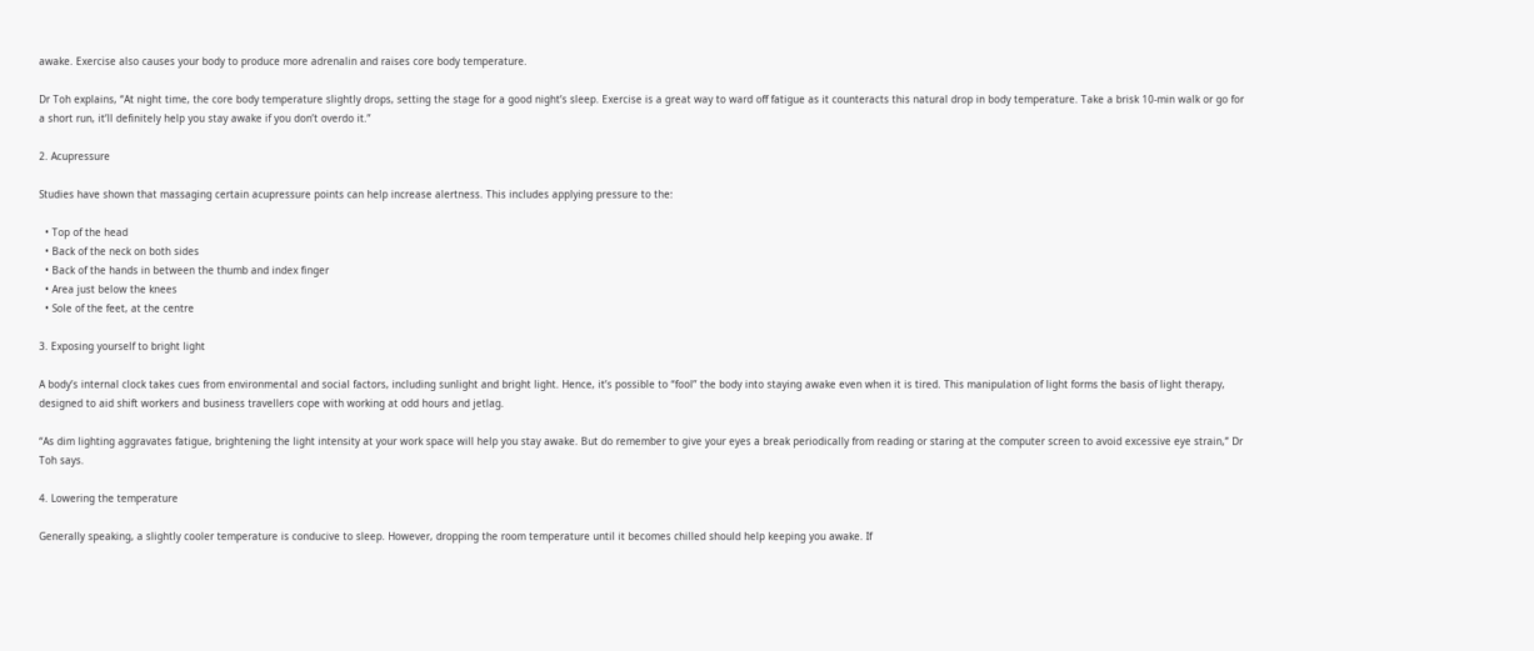awake. Exercise also causes your body to produce more adrenalin and raises core body temperature.

Dr Toh explains, “At night time, the core body temperature slightly drops, setting the stage for a good night’s sleep. Exercise is a great way to ward off fatigue as it counteracts this natural drop in body temperature. Take a brisk 10-min walk or go for a short run, it’ll definitely help you stay awake if you don’t overdo it.”

2. Acupressure

Studies have shown that massaging certain acupressure points can help increase alertness. This includes applying pressure to the:

  • Top of the head
  • Back of the neck on both sides
  • Back of the hands in between the thumb and index finger
  • Area just below the knees
  • Sole of the feet, at the centre

3. Exposing yourself to bright light

A body’s internal clock takes cues from environmental and social factors, including sunlight and bright light. Hence, it’s possible to “fool” the body into staying awake even when it is tired. This manipulation of light forms the basis of light therapy, designed to aid shift workers and business travellers cope with working at odd hours and jetlag.

“As dim lighting aggravates fatigue, brightening the light intensity at your work space will help you stay awake. But do remember to give your eyes a break periodically from reading or staring at the computer screen to avoid excessive eye strain,” Dr Toh says.

4. Lowering the temperature

Generally speaking, a slightly cooler temperature is conducive to sleep. However, dropping the room temperature until it becomes chilled should help keeping you awake. If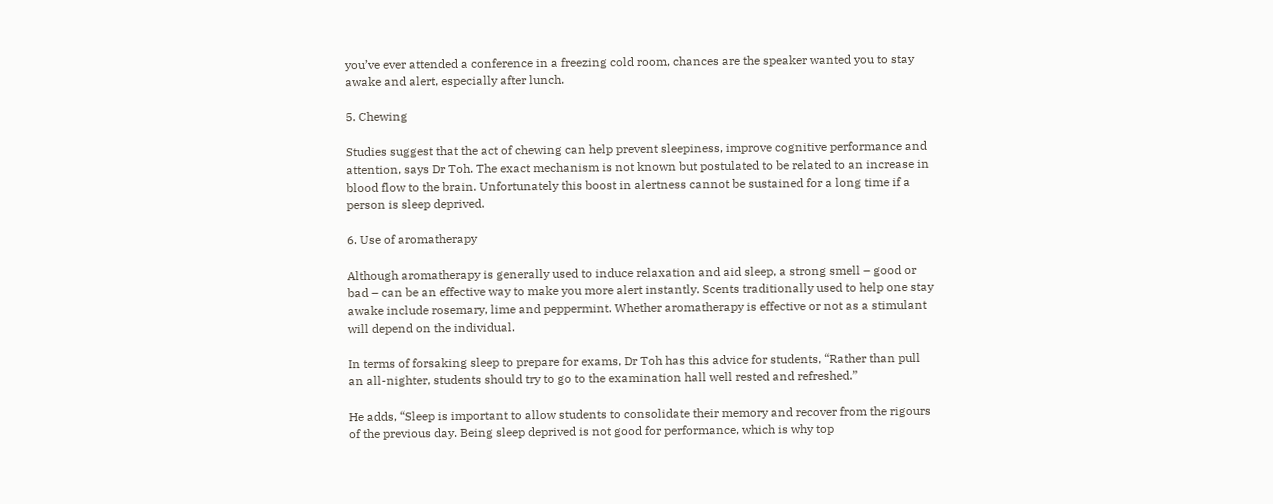you’ve ever attended a conference in a freezing cold room, chances are the speaker wanted you to stay awake and alert, especially after lunch.

5. Chewing

Studies suggest that the act of chewing can help prevent sleepiness, improve cognitive performance and attention, says Dr Toh. The exact mechanism is not known but postulated to be related to an increase in blood flow to the brain. Unfortunately this boost in alertness cannot be sustained for a long time if a person is sleep deprived.

6. Use of aromatherapy

Although aromatherapy is generally used to induce relaxation and aid sleep, a strong smell – good or bad – can be an effective way to make you more alert instantly. Scents traditionally used to help one stay awake include rosemary, lime and peppermint. Whether aromatherapy is effective or not as a stimulant will depend on the individual.

In terms of forsaking sleep to prepare for exams, Dr Toh has this advice for students, “Rather than pull an all-nighter, students should try to go to the examination hall well rested and refreshed.”

He adds, “Sleep is important to allow students to consolidate their memory and recover from the rigours of the previous day. Being sleep deprived is not good for performance, which is why top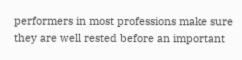performers in most professions make sure they are well rested before an important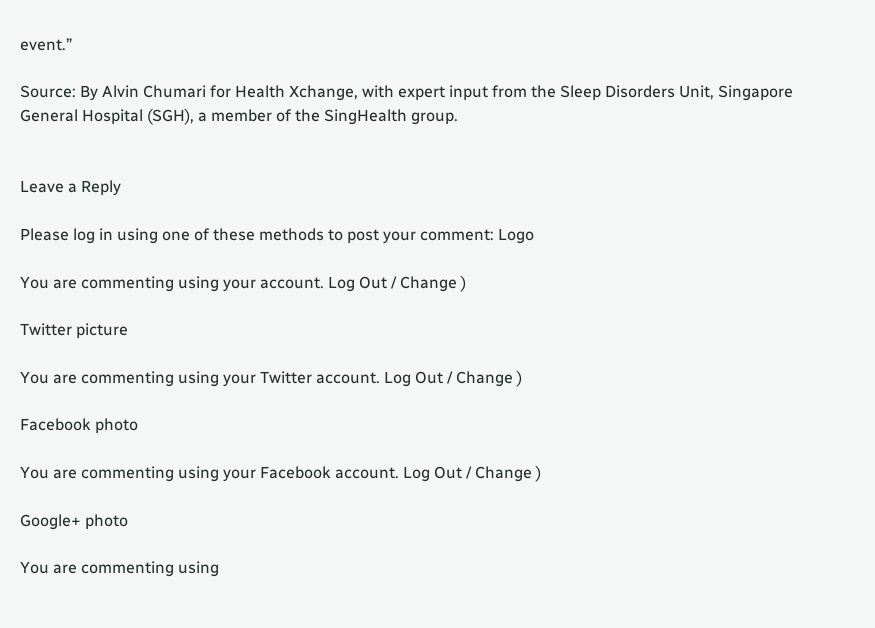event.”

Source: By Alvin Chumari for Health Xchange, with expert input from the Sleep Disorders Unit, Singapore General Hospital (SGH), a member of the SingHealth group.


Leave a Reply

Please log in using one of these methods to post your comment: Logo

You are commenting using your account. Log Out / Change )

Twitter picture

You are commenting using your Twitter account. Log Out / Change )

Facebook photo

You are commenting using your Facebook account. Log Out / Change )

Google+ photo

You are commenting using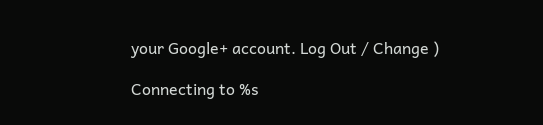your Google+ account. Log Out / Change )

Connecting to %s